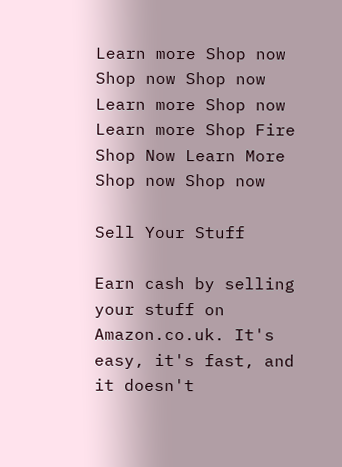Learn more Shop now Shop now Shop now Learn more Shop now Learn more Shop Fire Shop Now Learn More Shop now Shop now

Sell Your Stuff

Earn cash by selling your stuff on Amazon.co.uk. It's easy, it's fast, and it doesn't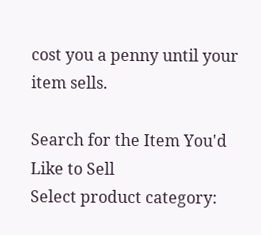cost you a penny until your item sells.

Search for the Item You'd Like to Sell
Select product category: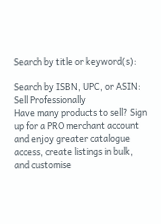Search by title or keyword(s):

Search by ISBN, UPC, or ASIN:
Sell Professionally
Have many products to sell? Sign up for a PRO merchant account and enjoy greater catalogue access, create listings in bulk, and customise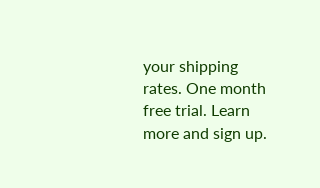your shipping rates. One month free trial. Learn more and sign up.